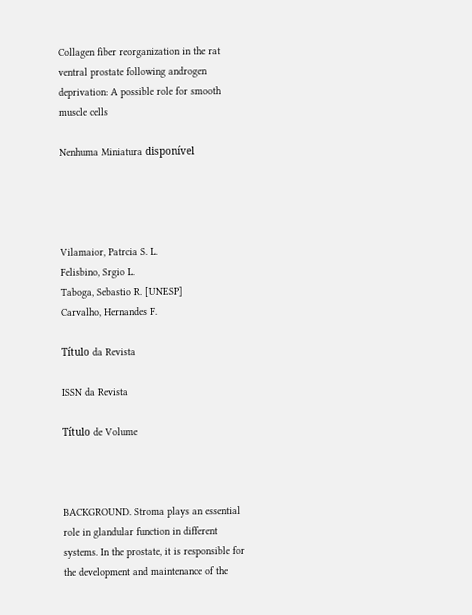Collagen fiber reorganization in the rat ventral prostate following androgen deprivation: A possible role for smooth muscle cells

Nenhuma Miniatura disponível




Vilamaior, Patrcia S. L.
Felisbino, Srgio L.
Taboga, Sebastio R. [UNESP]
Carvalho, Hernandes F.

Título da Revista

ISSN da Revista

Título de Volume



BACKGROUND. Stroma plays an essential role in glandular function in different systems. In the prostate, it is responsible for the development and maintenance of the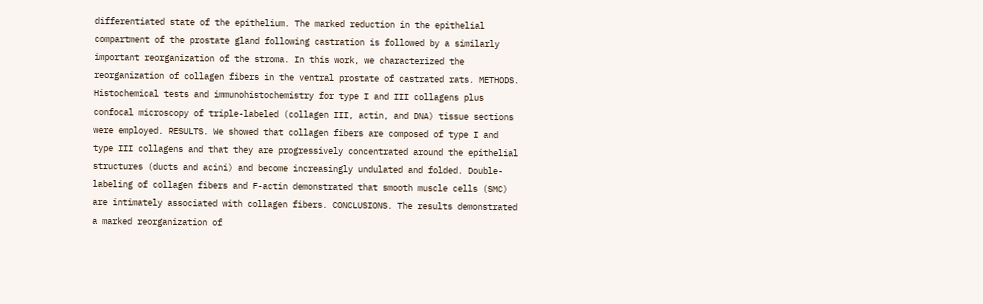differentiated state of the epithelium. The marked reduction in the epithelial compartment of the prostate gland following castration is followed by a similarly important reorganization of the stroma. In this work, we characterized the reorganization of collagen fibers in the ventral prostate of castrated rats. METHODS. Histochemical tests and immunohistochemistry for type I and III collagens plus confocal microscopy of triple-labeled (collagen III, actin, and DNA) tissue sections were employed. RESULTS. We showed that collagen fibers are composed of type I and type III collagens and that they are progressively concentrated around the epithelial structures (ducts and acini) and become increasingly undulated and folded. Double-labeling of collagen fibers and F-actin demonstrated that smooth muscle cells (SMC) are intimately associated with collagen fibers. CONCLUSIONS. The results demonstrated a marked reorganization of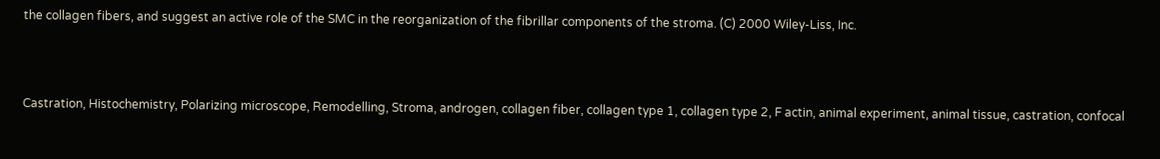the collagen fibers, and suggest an active role of the SMC in the reorganization of the fibrillar components of the stroma. (C) 2000 Wiley-Liss, Inc.



Castration, Histochemistry, Polarizing microscope, Remodelling, Stroma, androgen, collagen fiber, collagen type 1, collagen type 2, F actin, animal experiment, animal tissue, castration, confocal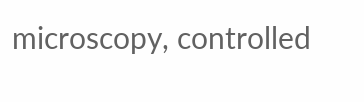microscopy, controlled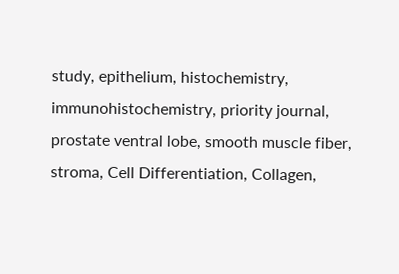study, epithelium, histochemistry, immunohistochemistry, priority journal, prostate ventral lobe, smooth muscle fiber, stroma, Cell Differentiation, Collagen,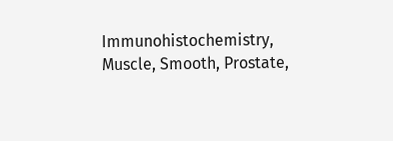Immunohistochemistry, Muscle, Smooth, Prostate,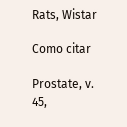Rats, Wistar

Como citar

Prostate, v. 45,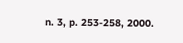n. 3, p. 253-258, 2000.